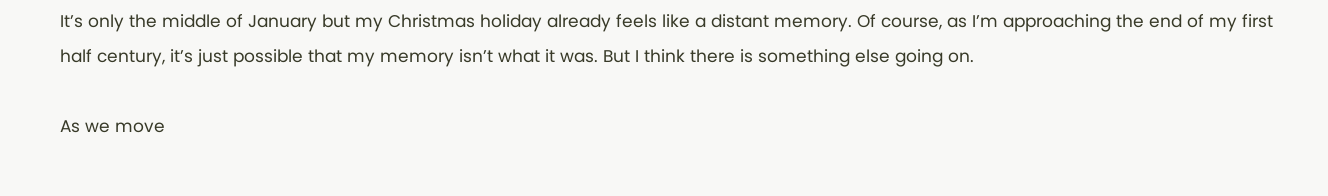It’s only the middle of January but my Christmas holiday already feels like a distant memory. Of course, as I’m approaching the end of my first half century, it’s just possible that my memory isn’t what it was. But I think there is something else going on.

As we move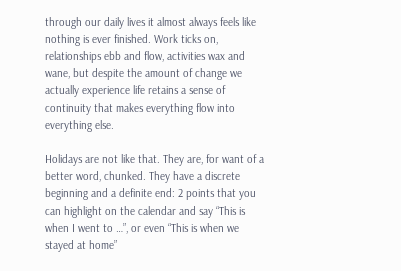through our daily lives it almost always feels like nothing is ever finished. Work ticks on, relationships ebb and flow, activities wax and wane, but despite the amount of change we actually experience life retains a sense of continuity that makes everything flow into everything else.

Holidays are not like that. They are, for want of a better word, chunked. They have a discrete beginning and a definite end: 2 points that you can highlight on the calendar and say “This is when I went to …”, or even “This is when we stayed at home”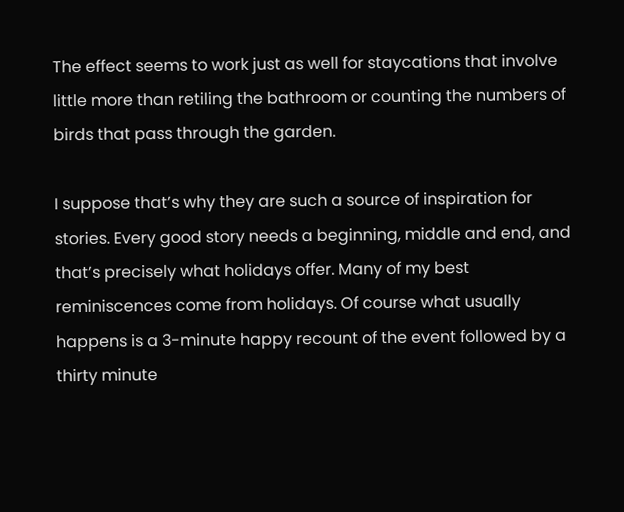The effect seems to work just as well for staycations that involve little more than retiling the bathroom or counting the numbers of birds that pass through the garden.

I suppose that’s why they are such a source of inspiration for stories. Every good story needs a beginning, middle and end, and that’s precisely what holidays offer. Many of my best reminiscences come from holidays. Of course what usually happens is a 3-minute happy recount of the event followed by a thirty minute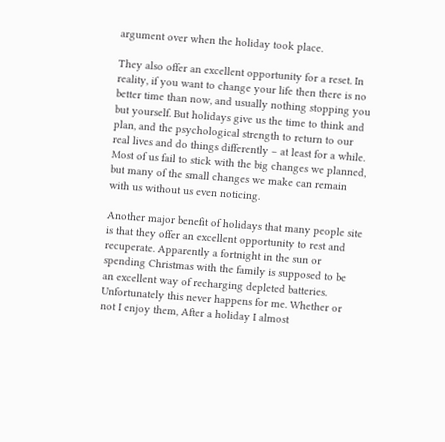argument over when the holiday took place.

They also offer an excellent opportunity for a reset. In reality, if you want to change your life then there is no better time than now, and usually nothing stopping you but yourself. But holidays give us the time to think and plan, and the psychological strength to return to our real lives and do things differently – at least for a while. Most of us fail to stick with the big changes we planned, but many of the small changes we make can remain with us without us even noticing.

Another major benefit of holidays that many people site is that they offer an excellent opportunity to rest and recuperate. Apparently a fortnight in the sun or spending Christmas with the family is supposed to be an excellent way of recharging depleted batteries. Unfortunately this never happens for me. Whether or not I enjoy them, After a holiday I almost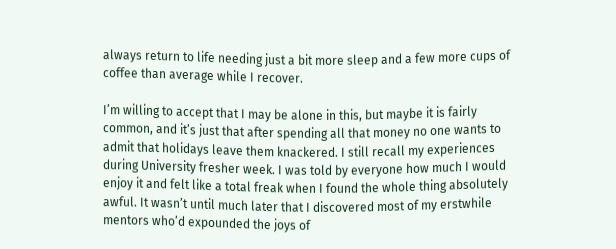always return to life needing just a bit more sleep and a few more cups of coffee than average while I recover.

I’m willing to accept that I may be alone in this, but maybe it is fairly common, and it’s just that after spending all that money no one wants to admit that holidays leave them knackered. I still recall my experiences during University fresher week. I was told by everyone how much I would enjoy it and felt like a total freak when I found the whole thing absolutely awful. It wasn’t until much later that I discovered most of my erstwhile mentors who’d expounded the joys of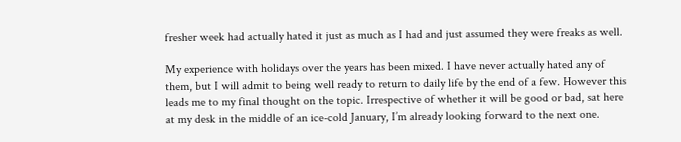fresher week had actually hated it just as much as I had and just assumed they were freaks as well.

My experience with holidays over the years has been mixed. I have never actually hated any of them, but I will admit to being well ready to return to daily life by the end of a few. However this leads me to my final thought on the topic. Irrespective of whether it will be good or bad, sat here at my desk in the middle of an ice-cold January, I’m already looking forward to the next one.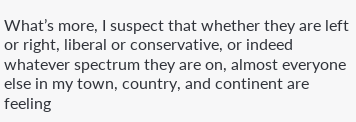What’s more, I suspect that whether they are left or right, liberal or conservative, or indeed whatever spectrum they are on, almost everyone else in my town, country, and continent are feeling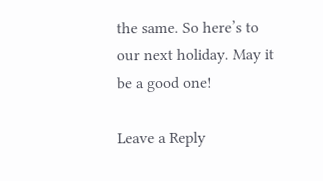the same. So here’s to our next holiday. May it be a good one!

Leave a Reply